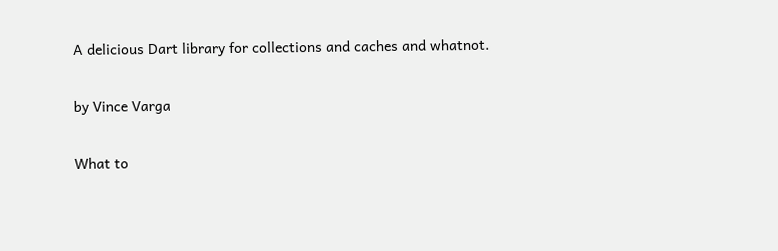A delicious Dart library for collections and caches and whatnot.

by Vince Varga

What to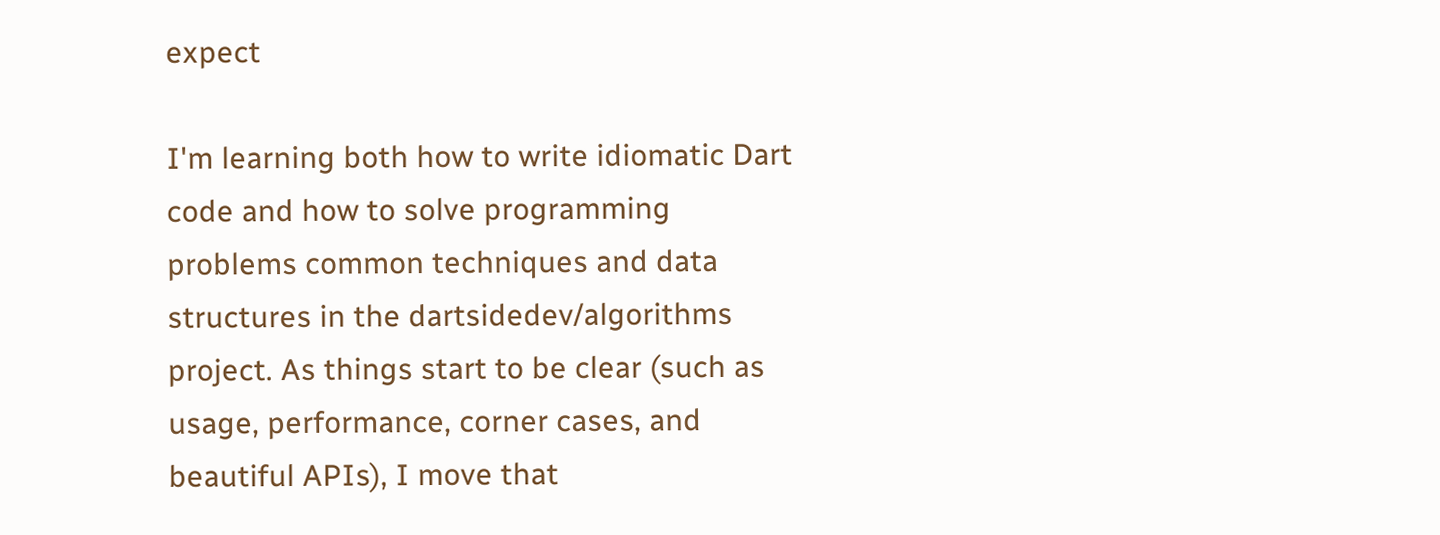expect

I'm learning both how to write idiomatic Dart code and how to solve programming problems common techniques and data structures in the dartsidedev/algorithms project. As things start to be clear (such as usage, performance, corner cases, and beautiful APIs), I move that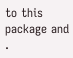to this package and .